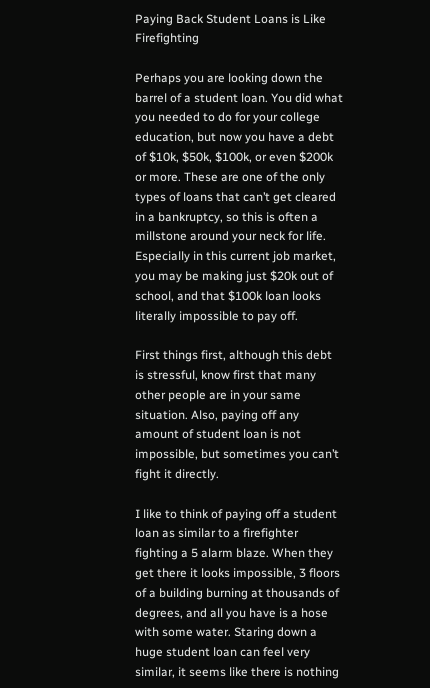Paying Back Student Loans is Like Firefighting

Perhaps you are looking down the barrel of a student loan. You did what you needed to do for your college education, but now you have a debt of $10k, $50k, $100k, or even $200k or more. These are one of the only types of loans that can’t get cleared in a bankruptcy, so this is often a millstone around your neck for life. Especially in this current job market, you may be making just $20k out of school, and that $100k loan looks literally impossible to pay off.

First things first, although this debt is stressful, know first that many other people are in your same situation. Also, paying off any amount of student loan is not impossible, but sometimes you can’t fight it directly.

I like to think of paying off a student loan as similar to a firefighter fighting a 5 alarm blaze. When they get there it looks impossible, 3 floors of a building burning at thousands of degrees, and all you have is a hose with some water. Staring down a huge student loan can feel very similar, it seems like there is nothing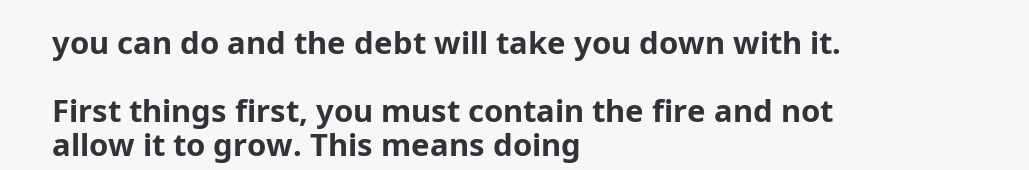you can do and the debt will take you down with it.

First things first, you must contain the fire and not allow it to grow. This means doing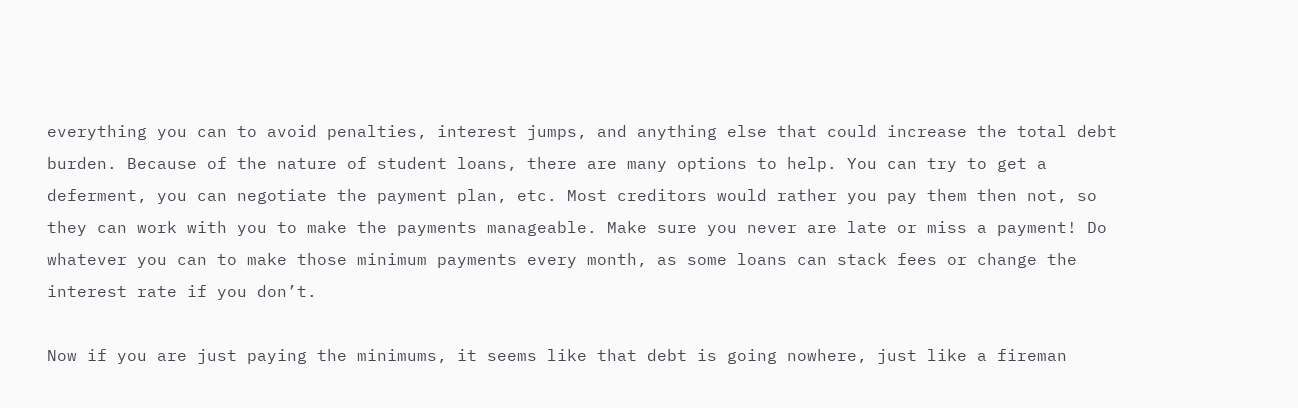everything you can to avoid penalties, interest jumps, and anything else that could increase the total debt burden. Because of the nature of student loans, there are many options to help. You can try to get a deferment, you can negotiate the payment plan, etc. Most creditors would rather you pay them then not, so they can work with you to make the payments manageable. Make sure you never are late or miss a payment! Do whatever you can to make those minimum payments every month, as some loans can stack fees or change the interest rate if you don’t.

Now if you are just paying the minimums, it seems like that debt is going nowhere, just like a fireman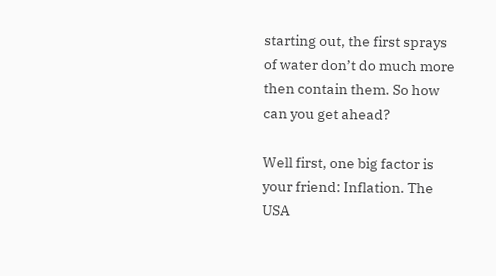starting out, the first sprays of water don’t do much more then contain them. So how can you get ahead?

Well first, one big factor is your friend: Inflation. The USA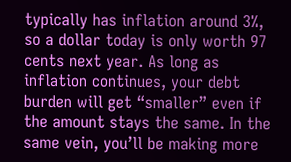typically has inflation around 3%, so a dollar today is only worth 97 cents next year. As long as inflation continues, your debt burden will get “smaller” even if the amount stays the same. In the same vein, you’ll be making more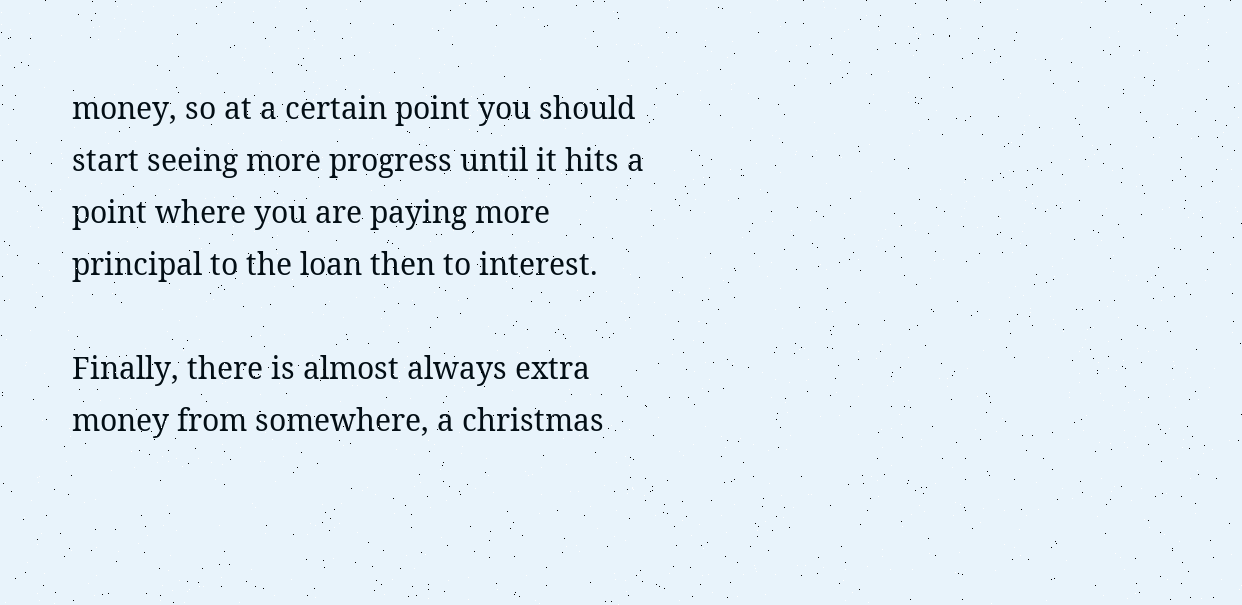money, so at a certain point you should start seeing more progress until it hits a point where you are paying more principal to the loan then to interest.

Finally, there is almost always extra money from somewhere, a christmas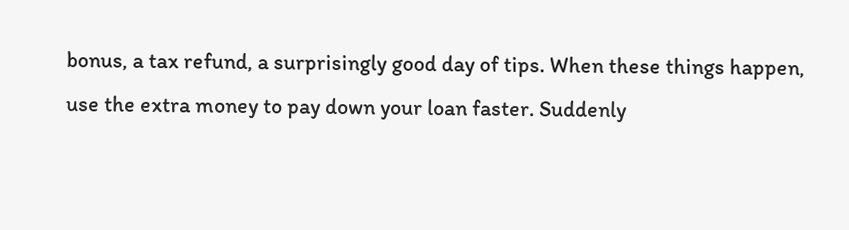bonus, a tax refund, a surprisingly good day of tips. When these things happen, use the extra money to pay down your loan faster. Suddenly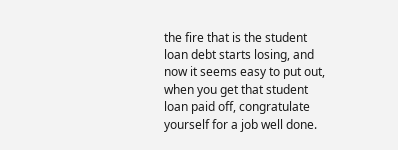the fire that is the student loan debt starts losing, and now it seems easy to put out, when you get that student loan paid off, congratulate yourself for a job well done.